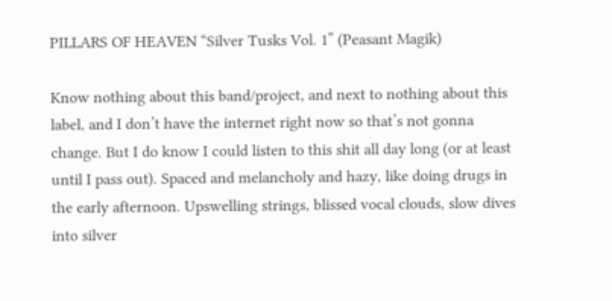PILLARS OF HEAVEN “Silver Tusks Vol. 1” (Peasant Magik)

Know nothing about this band/project, and next to nothing about this label, and I don’t have the internet right now so that’s not gonna change. But I do know I could listen to this shit all day long (or at least until I pass out). Spaced and melancholy and hazy, like doing drugs in the early afternoon. Upswelling strings, blissed vocal clouds, slow dives into silver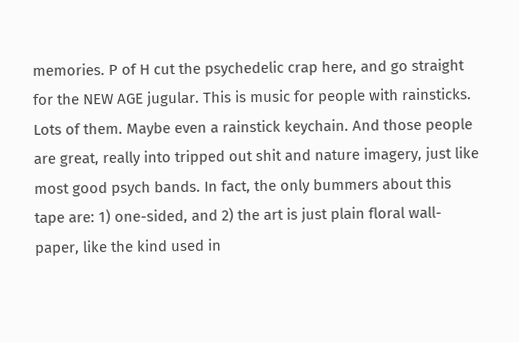memories. P of H cut the psychedelic crap here, and go straight for the NEW AGE jugular. This is music for people with rainsticks. Lots of them. Maybe even a rainstick keychain. And those people are great, really into tripped out shit and nature imagery, just like most good psych bands. In fact, the only bummers about this tape are: 1) one-sided, and 2) the art is just plain floral wall-paper, like the kind used in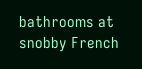bathrooms at snobby French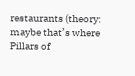restaurants (theory: maybe that’s where Pillars of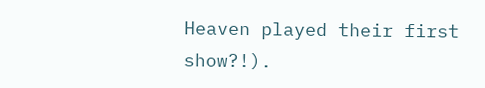Heaven played their first show?!).